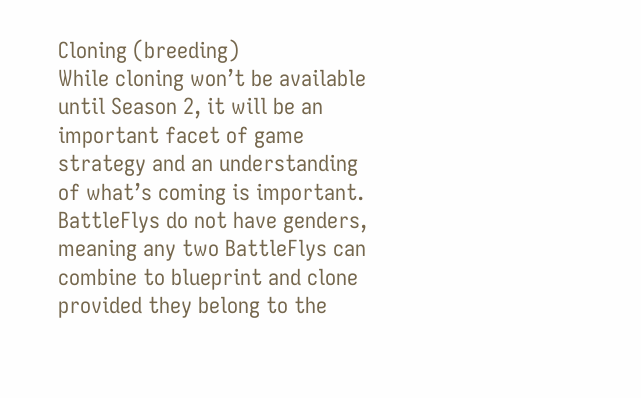Cloning (breeding)
While cloning won’t be available until Season 2, it will be an important facet of game strategy and an understanding of what’s coming is important.
BattleFlys do not have genders, meaning any two BattleFlys can combine to blueprint and clone provided they belong to the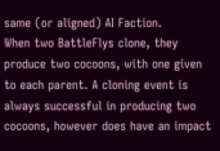same (or aligned) AI Faction.
When two BattleFlys clone, they produce two cocoons, with one given to each parent. A cloning event is always successful in producing two cocoons, however does have an impact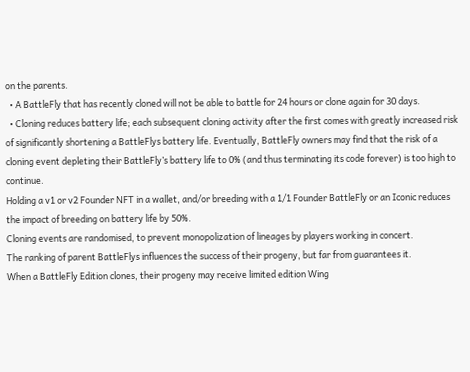on the parents.
  • A BattleFly that has recently cloned will not be able to battle for 24 hours or clone again for 30 days.
  • Cloning reduces battery life; each subsequent cloning activity after the first comes with greatly increased risk of significantly shortening a BattleFlys battery life. Eventually, BattleFly owners may find that the risk of a cloning event depleting their BattleFly’s battery life to 0% (and thus terminating its code forever) is too high to continue.
Holding a v1 or v2 Founder NFT in a wallet, and/or breeding with a 1/1 Founder BattleFly or an Iconic reduces the impact of breeding on battery life by 50%.
Cloning events are randomised, to prevent monopolization of lineages by players working in concert.
The ranking of parent BattleFlys influences the success of their progeny, but far from guarantees it.
When a BattleFly Edition clones, their progeny may receive limited edition Wing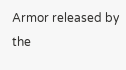Armor released by the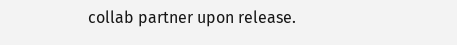collab partner upon release.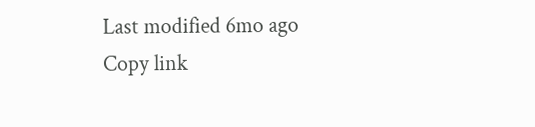Last modified 6mo ago
Copy link